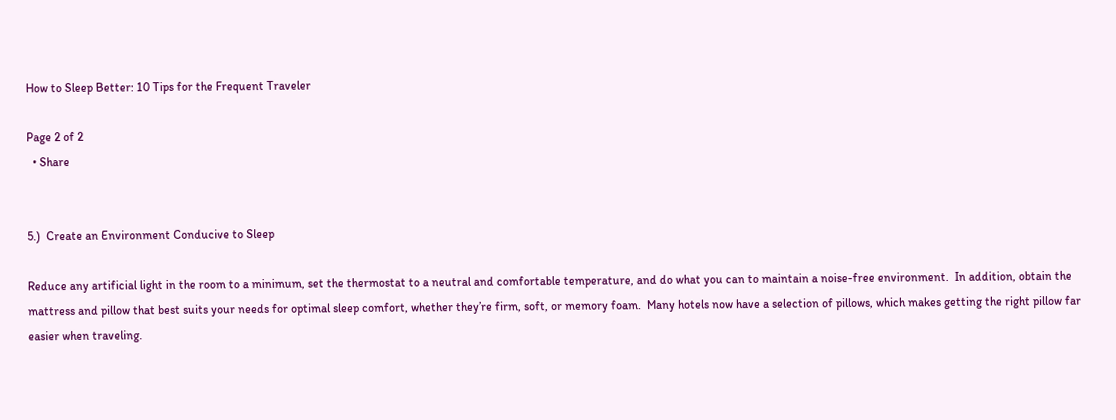How to Sleep Better: 10 Tips for the Frequent Traveler

Page 2 of 2
  • Share


5.)  Create an Environment Conducive to Sleep

Reduce any artificial light in the room to a minimum, set the thermostat to a neutral and comfortable temperature, and do what you can to maintain a noise-free environment.  In addition, obtain the mattress and pillow that best suits your needs for optimal sleep comfort, whether they’re firm, soft, or memory foam.  Many hotels now have a selection of pillows, which makes getting the right pillow far easier when traveling.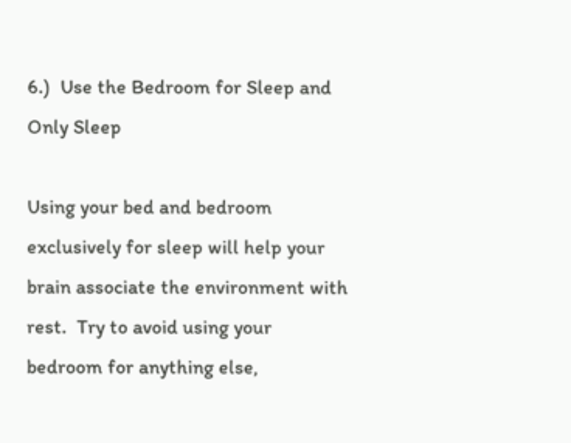6.)  Use the Bedroom for Sleep and Only Sleep

Using your bed and bedroom exclusively for sleep will help your brain associate the environment with rest.  Try to avoid using your bedroom for anything else,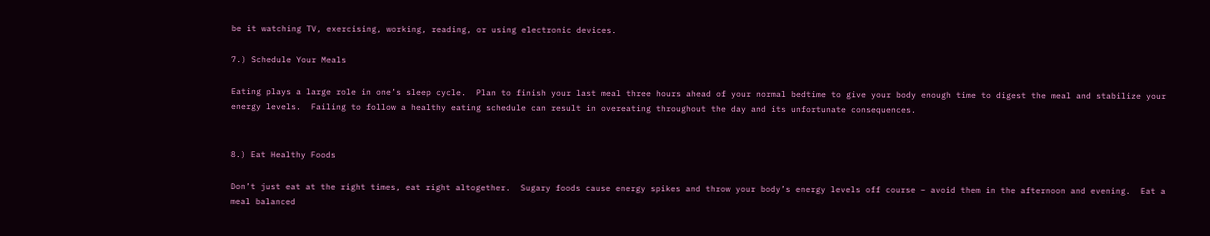be it watching TV, exercising, working, reading, or using electronic devices.

7.) Schedule Your Meals

Eating plays a large role in one’s sleep cycle.  Plan to finish your last meal three hours ahead of your normal bedtime to give your body enough time to digest the meal and stabilize your energy levels.  Failing to follow a healthy eating schedule can result in overeating throughout the day and its unfortunate consequences.


8.) Eat Healthy Foods

Don’t just eat at the right times, eat right altogether.  Sugary foods cause energy spikes and throw your body’s energy levels off course – avoid them in the afternoon and evening.  Eat a meal balanced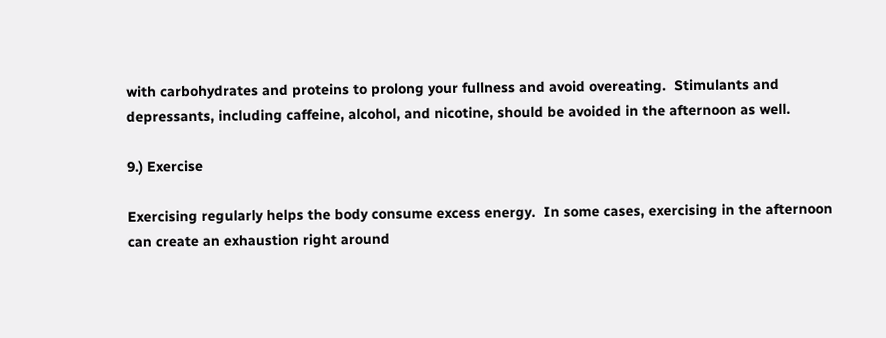with carbohydrates and proteins to prolong your fullness and avoid overeating.  Stimulants and depressants, including caffeine, alcohol, and nicotine, should be avoided in the afternoon as well.

9.) Exercise

Exercising regularly helps the body consume excess energy.  In some cases, exercising in the afternoon can create an exhaustion right around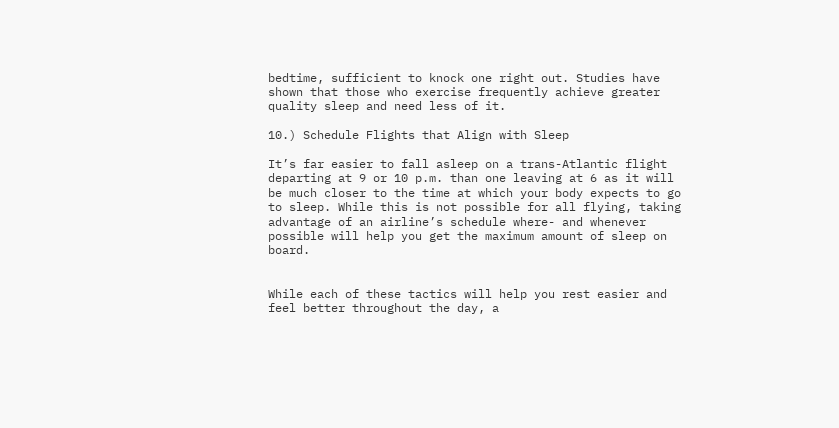bedtime, sufficient to knock one right out. Studies have shown that those who exercise frequently achieve greater quality sleep and need less of it.

10.) Schedule Flights that Align with Sleep

It’s far easier to fall asleep on a trans-Atlantic flight departing at 9 or 10 p.m. than one leaving at 6 as it will be much closer to the time at which your body expects to go to sleep. While this is not possible for all flying, taking advantage of an airline’s schedule where- and whenever possible will help you get the maximum amount of sleep on board.


While each of these tactics will help you rest easier and feel better throughout the day, a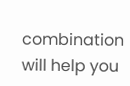combination will help you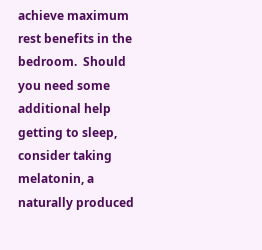achieve maximum rest benefits in the bedroom.  Should you need some additional help getting to sleep, consider taking melatonin, a naturally produced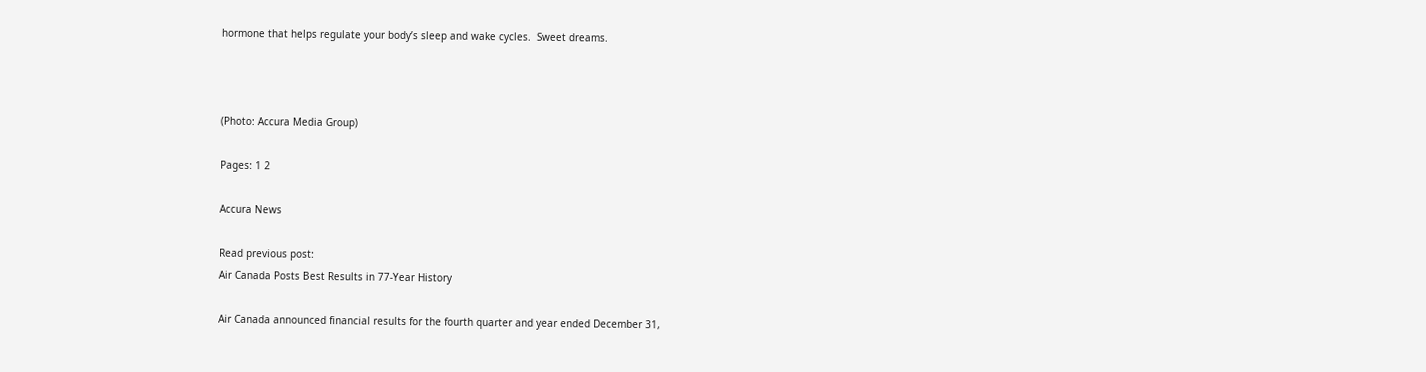hormone that helps regulate your body’s sleep and wake cycles.  Sweet dreams.



(Photo: Accura Media Group)

Pages: 1 2

Accura News

Read previous post:
Air Canada Posts Best Results in 77-Year History

Air Canada announced financial results for the fourth quarter and year ended December 31,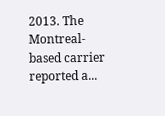2013. The Montreal-based carrier reported a...